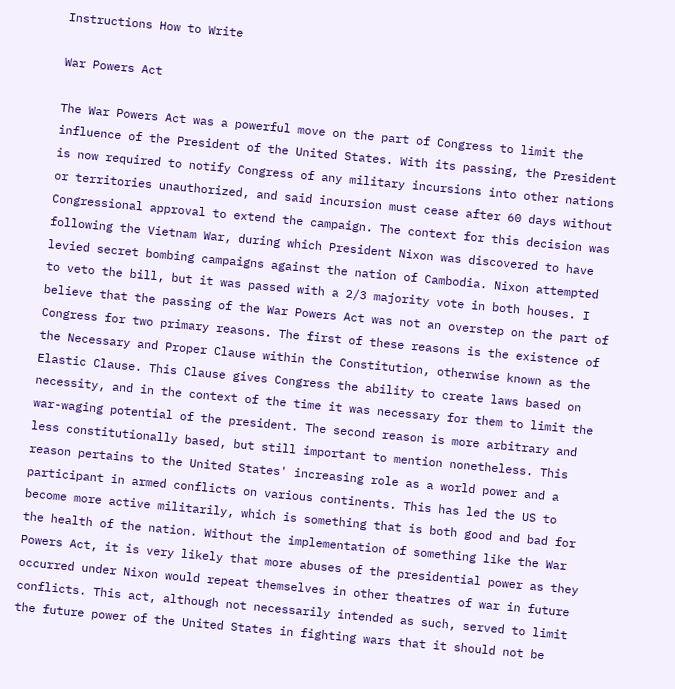Instructions How to Write

War Powers Act

The War Powers Act was a powerful move on the part of Congress to limit the influence of the President of the United States. With its passing, the President is now required to notify Congress of any military incursions into other nations or territories unauthorized, and said incursion must cease after 60 days without Congressional approval to extend the campaign. The context for this decision was following the Vietnam War, during which President Nixon was discovered to have levied secret bombing campaigns against the nation of Cambodia. Nixon attempted to veto the bill, but it was passed with a 2/3 majority vote in both houses. I believe that the passing of the War Powers Act was not an overstep on the part of Congress for two primary reasons. The first of these reasons is the existence of the Necessary and Proper Clause within the Constitution, otherwise known as the Elastic Clause. This Clause gives Congress the ability to create laws based on necessity, and in the context of the time it was necessary for them to limit the war-waging potential of the president. The second reason is more arbitrary and less constitutionally based, but still important to mention nonetheless. This reason pertains to the United States' increasing role as a world power and a participant in armed conflicts on various continents. This has led the US to become more active militarily, which is something that is both good and bad for the health of the nation. Without the implementation of something like the War Powers Act, it is very likely that more abuses of the presidential power as they occurred under Nixon would repeat themselves in other theatres of war in future conflicts. This act, although not necessarily intended as such, served to limit the future power of the United States in fighting wars that it should not be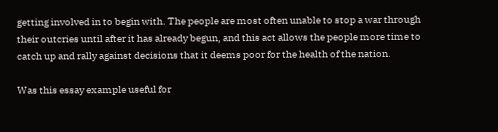getting involved in to begin with. The people are most often unable to stop a war through their outcries until after it has already begun, and this act allows the people more time to catch up and rally against decisions that it deems poor for the health of the nation.

Was this essay example useful for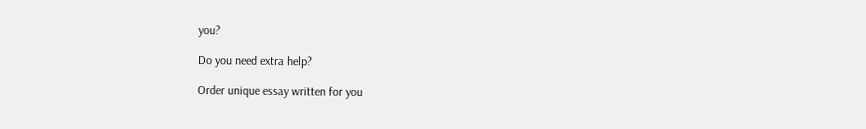you?

Do you need extra help?

Order unique essay written for you